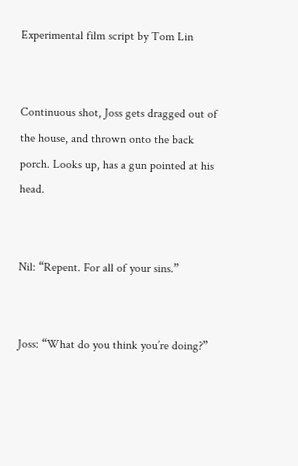Experimental film script by Tom Lin


Continuous shot, Joss gets dragged out of the house, and thrown onto the back porch. Looks up, has a gun pointed at his head.


Nil: “Repent. For all of your sins.”


Joss: “What do you think you’re doing?”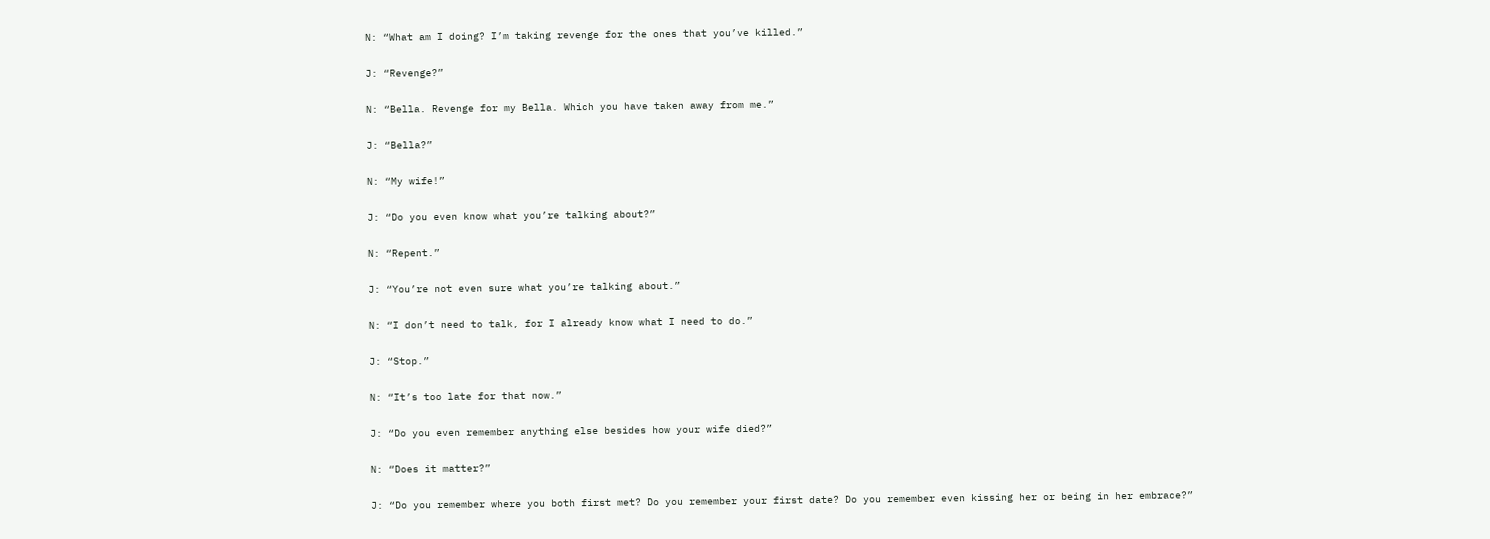N: “What am I doing? I’m taking revenge for the ones that you’ve killed.”


J: “Revenge?”


N: “Bella. Revenge for my Bella. Which you have taken away from me.”


J: “Bella?”


N: “My wife!”


J: “Do you even know what you’re talking about?”


N: “Repent.”


J: “You’re not even sure what you’re talking about.”


N: “I don’t need to talk, for I already know what I need to do.”


J: “Stop.”


N: “It’s too late for that now.”


J: “Do you even remember anything else besides how your wife died?”


N: “Does it matter?”


J: “Do you remember where you both first met? Do you remember your first date? Do you remember even kissing her or being in her embrace?”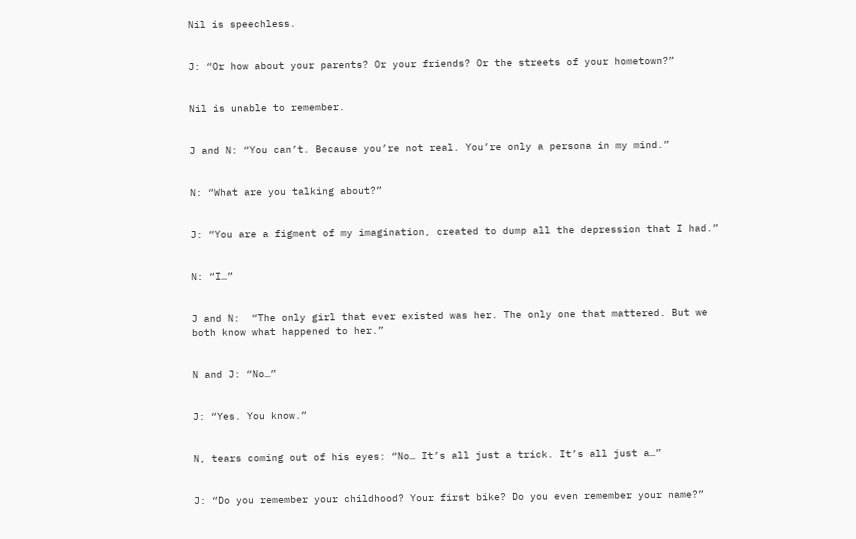Nil is speechless.


J: “Or how about your parents? Or your friends? Or the streets of your hometown?”


Nil is unable to remember.


J and N: “You can’t. Because you’re not real. You’re only a persona in my mind.”


N: “What are you talking about?”


J: “You are a figment of my imagination, created to dump all the depression that I had.”


N: “I…”


J and N:  “The only girl that ever existed was her. The only one that mattered. But we both know what happened to her.”


N and J: “No…”


J: “Yes. You know.”


N, tears coming out of his eyes: “No… It’s all just a trick. It’s all just a…”


J: “Do you remember your childhood? Your first bike? Do you even remember your name?”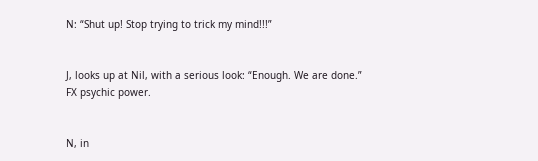N: “Shut up! Stop trying to trick my mind!!!”


J, looks up at Nil, with a serious look: “Enough. We are done.” FX psychic power.


N, in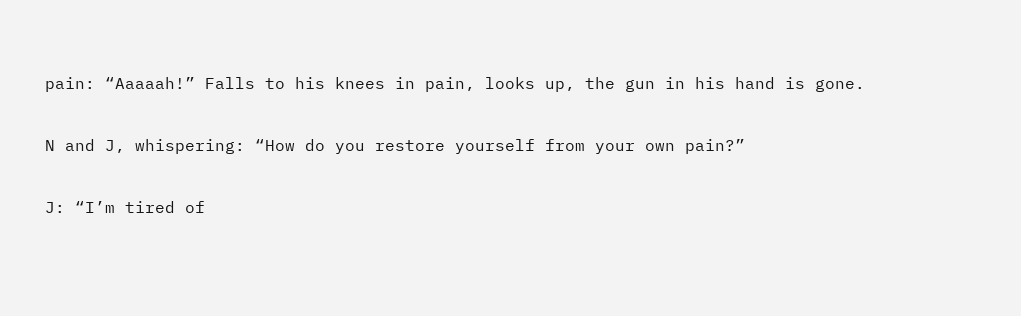pain: “Aaaaah!” Falls to his knees in pain, looks up, the gun in his hand is gone.


N and J, whispering: “How do you restore yourself from your own pain?”


J: “I’m tired of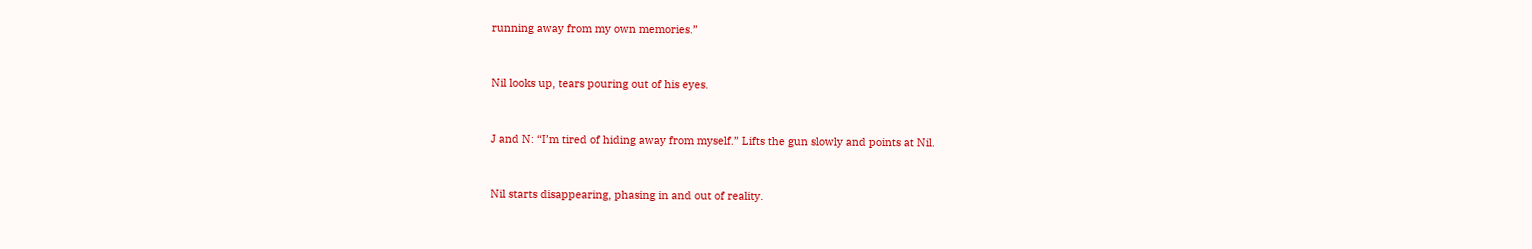running away from my own memories.”


Nil looks up, tears pouring out of his eyes.


J and N: “I’m tired of hiding away from myself.” Lifts the gun slowly and points at Nil.


Nil starts disappearing, phasing in and out of reality.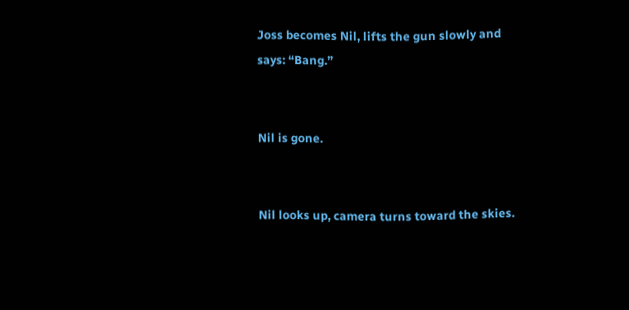Joss becomes Nil, lifts the gun slowly and says: “Bang.”


Nil is gone.


Nil looks up, camera turns toward the skies.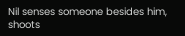Nil senses someone besides him, shoots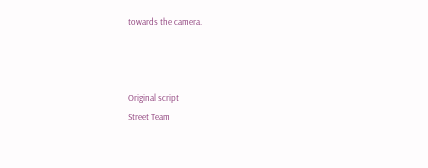towards the camera.



Original script
Street Team